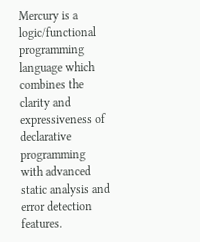Mercury is a logic/functional programming language which combines the clarity and expressiveness of declarative programming with advanced static analysis and error detection features.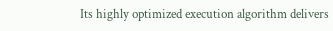Its highly optimized execution algorithm delivers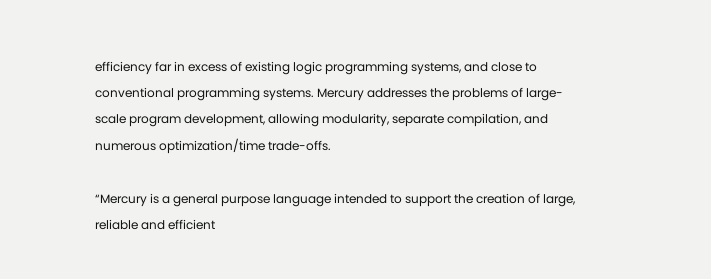efficiency far in excess of existing logic programming systems, and close to conventional programming systems. Mercury addresses the problems of large-scale program development, allowing modularity, separate compilation, and numerous optimization/time trade-offs.

“Mercury is a general purpose language intended to support the creation of large, reliable and efficient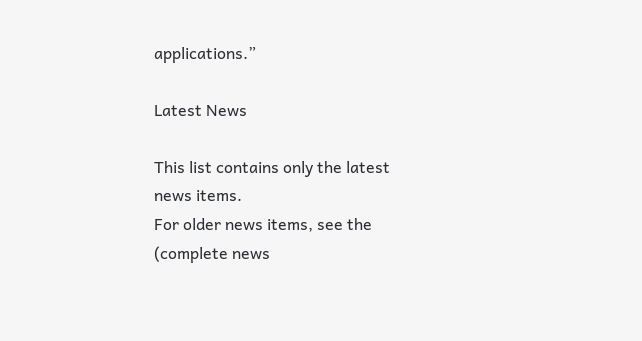applications.”

Latest News

This list contains only the latest news items.
For older news items, see the (complete news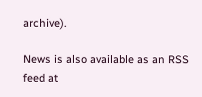archive).

News is also available as an RSS feed at